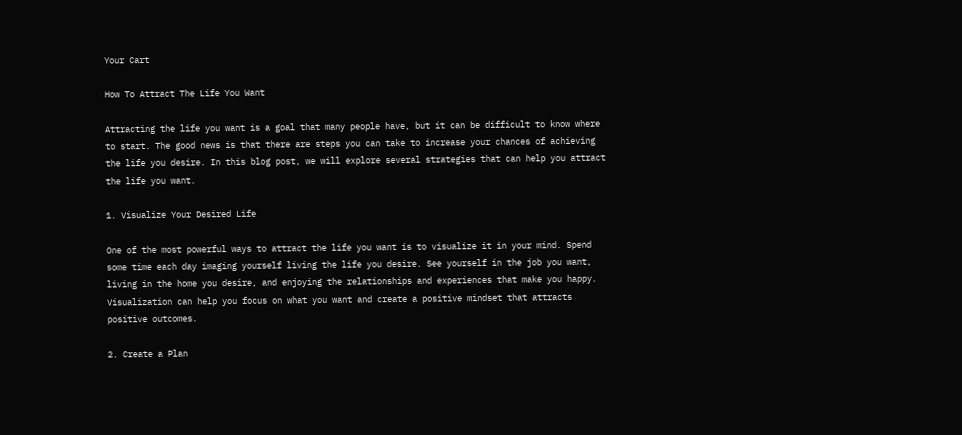Your Cart

How To Attract The Life You Want

Attracting the life you want is a goal that many people have, but it can be difficult to know where to start. The good news is that there are steps you can take to increase your chances of achieving the life you desire. In this blog post, we will explore several strategies that can help you attract the life you want.

1. Visualize Your Desired Life

One of the most powerful ways to attract the life you want is to visualize it in your mind. Spend some time each day imaging yourself living the life you desire. See yourself in the job you want, living in the home you desire, and enjoying the relationships and experiences that make you happy. Visualization can help you focus on what you want and create a positive mindset that attracts positive outcomes.

2. Create a Plan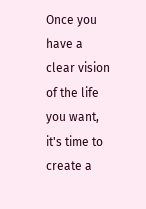Once you have a clear vision of the life you want, it's time to create a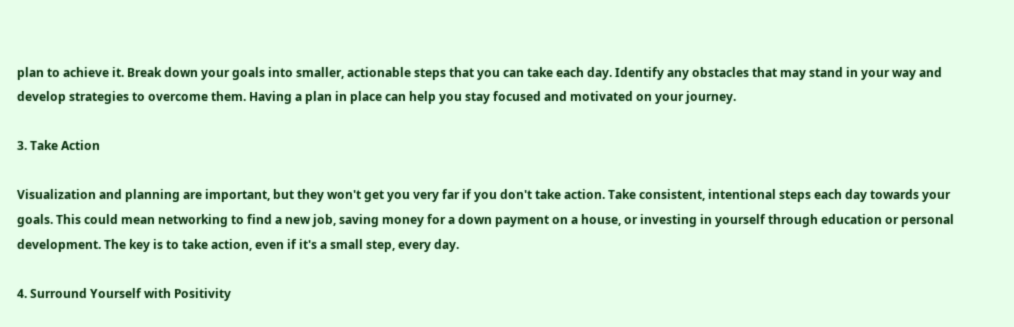plan to achieve it. Break down your goals into smaller, actionable steps that you can take each day. Identify any obstacles that may stand in your way and develop strategies to overcome them. Having a plan in place can help you stay focused and motivated on your journey.

3. Take Action

Visualization and planning are important, but they won't get you very far if you don't take action. Take consistent, intentional steps each day towards your goals. This could mean networking to find a new job, saving money for a down payment on a house, or investing in yourself through education or personal development. The key is to take action, even if it's a small step, every day.

4. Surround Yourself with Positivity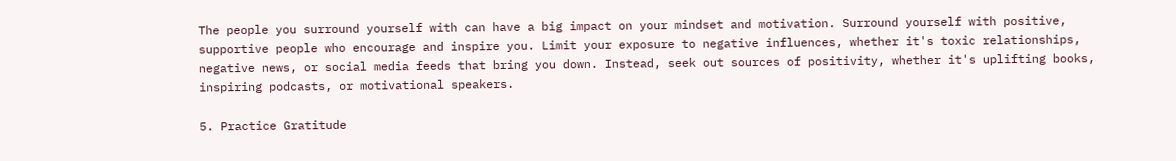The people you surround yourself with can have a big impact on your mindset and motivation. Surround yourself with positive, supportive people who encourage and inspire you. Limit your exposure to negative influences, whether it's toxic relationships, negative news, or social media feeds that bring you down. Instead, seek out sources of positivity, whether it's uplifting books, inspiring podcasts, or motivational speakers.

5. Practice Gratitude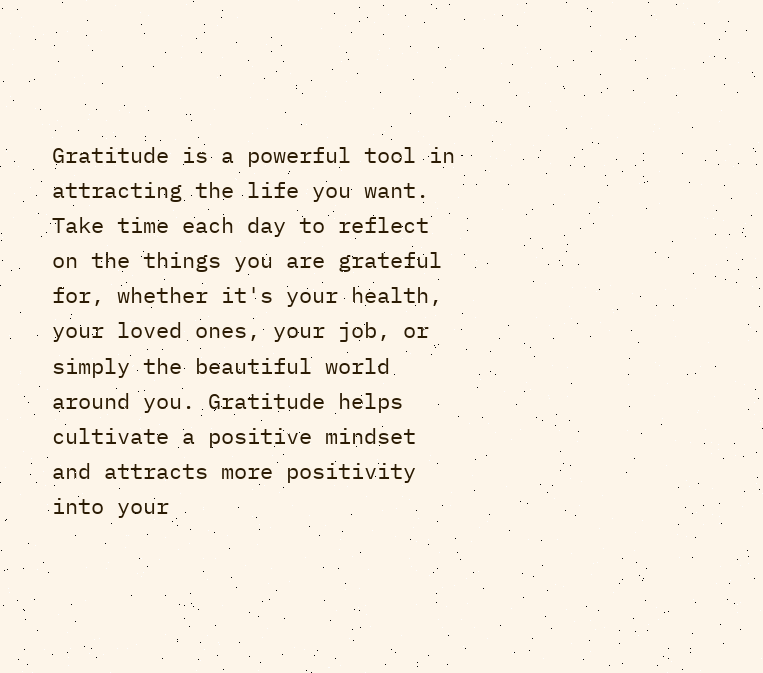Gratitude is a powerful tool in attracting the life you want. Take time each day to reflect on the things you are grateful for, whether it's your health, your loved ones, your job, or simply the beautiful world around you. Gratitude helps cultivate a positive mindset and attracts more positivity into your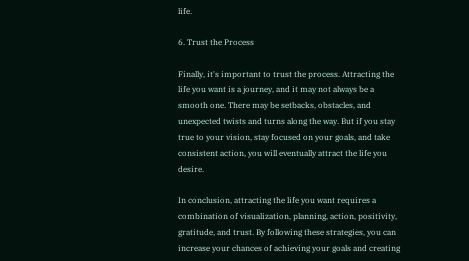life.

6. Trust the Process

Finally, it's important to trust the process. Attracting the life you want is a journey, and it may not always be a smooth one. There may be setbacks, obstacles, and unexpected twists and turns along the way. But if you stay true to your vision, stay focused on your goals, and take consistent action, you will eventually attract the life you desire.

In conclusion, attracting the life you want requires a combination of visualization, planning, action, positivity, gratitude, and trust. By following these strategies, you can increase your chances of achieving your goals and creating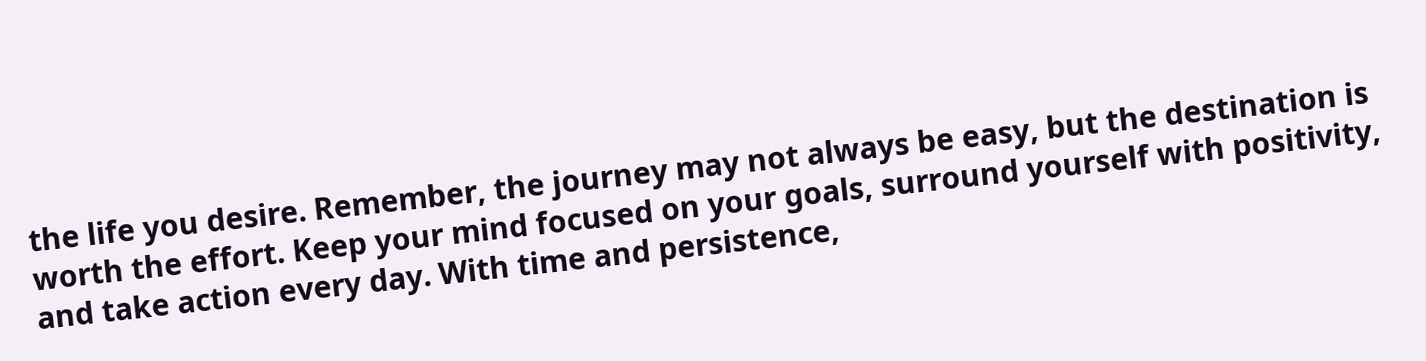the life you desire. Remember, the journey may not always be easy, but the destination is worth the effort. Keep your mind focused on your goals, surround yourself with positivity, and take action every day. With time and persistence,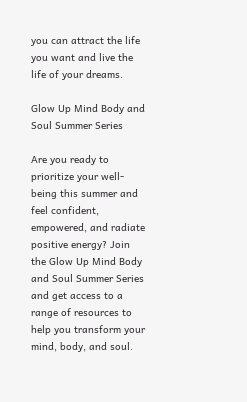you can attract the life you want and live the life of your dreams.

Glow Up Mind Body and Soul Summer Series

Are you ready to prioritize your well-being this summer and feel confident, empowered, and radiate positive energy? Join the Glow Up Mind Body and Soul Summer Series and get access to a range of resources to help you transform your mind, body, and soul.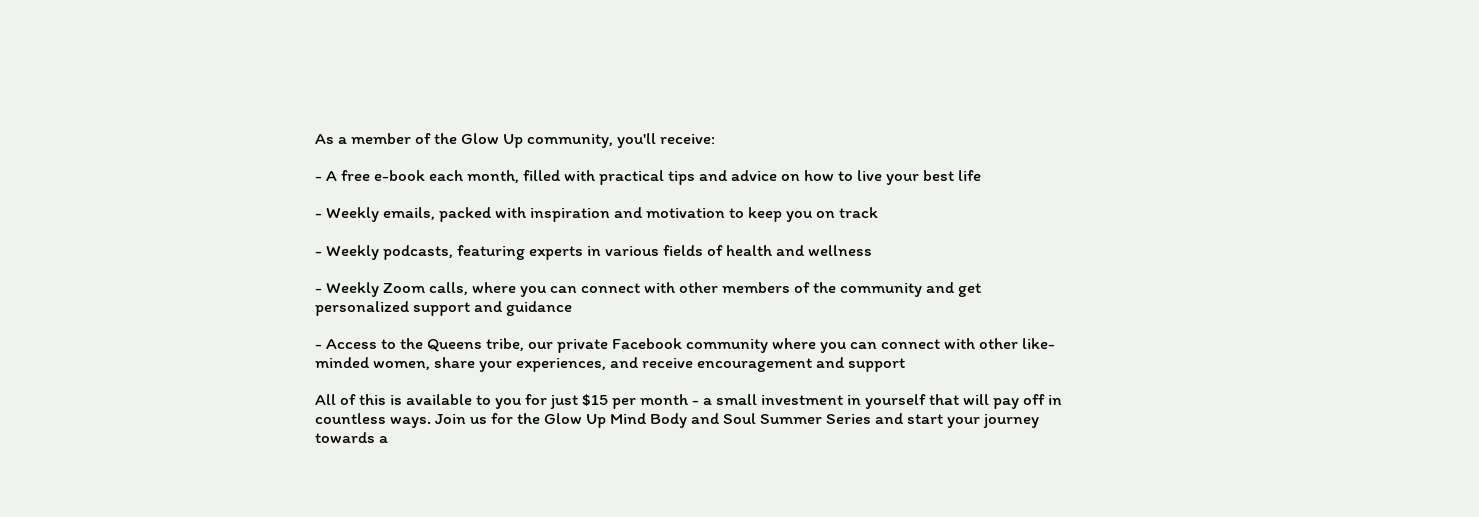As a member of the Glow Up community, you'll receive:

- A free e-book each month, filled with practical tips and advice on how to live your best life

- Weekly emails, packed with inspiration and motivation to keep you on track

- Weekly podcasts, featuring experts in various fields of health and wellness

- Weekly Zoom calls, where you can connect with other members of the community and get personalized support and guidance

- Access to the Queens tribe, our private Facebook community where you can connect with other like-minded women, share your experiences, and receive encouragement and support

All of this is available to you for just $15 per month - a small investment in yourself that will pay off in countless ways. Join us for the Glow Up Mind Body and Soul Summer Series and start your journey towards a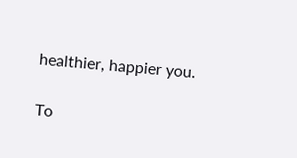healthier, happier you.

To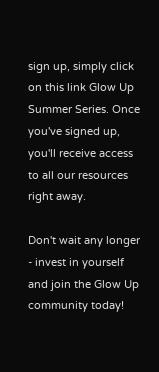sign up, simply click on this link Glow Up Summer Series. Once you've signed up, you'll receive access to all our resources right away.

Don't wait any longer - invest in yourself and join the Glow Up community today!